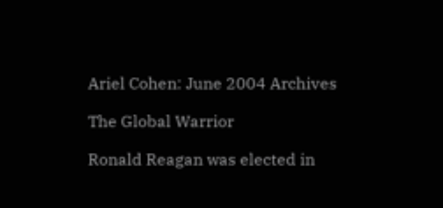Ariel Cohen: June 2004 Archives

The Global Warrior

Ronald Reagan was elected in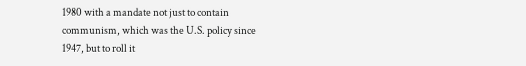1980 with a mandate not just to contain communism, which was the U.S. policy since 1947, but to roll it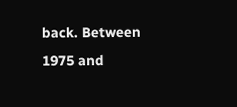back. Between 1975 and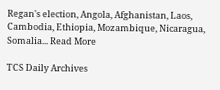Regan's election, Angola, Afghanistan, Laos, Cambodia, Ethiopia, Mozambique, Nicaragua, Somalia... Read More

TCS Daily Archives